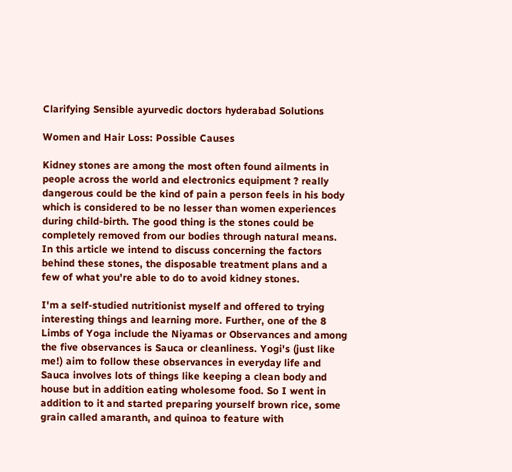Clarifying Sensible ayurvedic doctors hyderabad Solutions

Women and Hair Loss: Possible Causes

Kidney stones are among the most often found ailments in people across the world and electronics equipment ? really dangerous could be the kind of pain a person feels in his body which is considered to be no lesser than women experiences during child-birth. The good thing is the stones could be completely removed from our bodies through natural means. In this article we intend to discuss concerning the factors behind these stones, the disposable treatment plans and a few of what you're able to do to avoid kidney stones.

I'm a self-studied nutritionist myself and offered to trying interesting things and learning more. Further, one of the 8 Limbs of Yoga include the Niyamas or Observances and among the five observances is Sauca or cleanliness. Yogi's (just like me!) aim to follow these observances in everyday life and Sauca involves lots of things like keeping a clean body and house but in addition eating wholesome food. So I went in addition to it and started preparing yourself brown rice, some grain called amaranth, and quinoa to feature with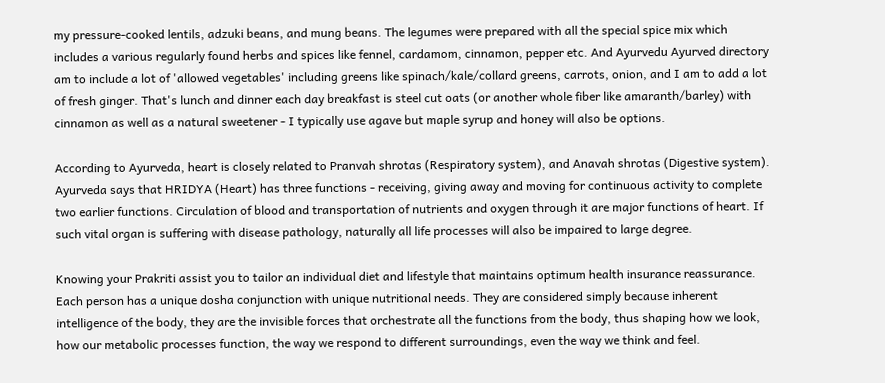my pressure-cooked lentils, adzuki beans, and mung beans. The legumes were prepared with all the special spice mix which includes a various regularly found herbs and spices like fennel, cardamom, cinnamon, pepper etc. And Ayurvedu Ayurved directory am to include a lot of 'allowed vegetables' including greens like spinach/kale/collard greens, carrots, onion, and I am to add a lot of fresh ginger. That's lunch and dinner each day breakfast is steel cut oats (or another whole fiber like amaranth/barley) with cinnamon as well as a natural sweetener - I typically use agave but maple syrup and honey will also be options.

According to Ayurveda, heart is closely related to Pranvah shrotas (Respiratory system), and Anavah shrotas (Digestive system). Ayurveda says that HRIDYA (Heart) has three functions - receiving, giving away and moving for continuous activity to complete two earlier functions. Circulation of blood and transportation of nutrients and oxygen through it are major functions of heart. If such vital organ is suffering with disease pathology, naturally all life processes will also be impaired to large degree.

Knowing your Prakriti assist you to tailor an individual diet and lifestyle that maintains optimum health insurance reassurance. Each person has a unique dosha conjunction with unique nutritional needs. They are considered simply because inherent intelligence of the body, they are the invisible forces that orchestrate all the functions from the body, thus shaping how we look, how our metabolic processes function, the way we respond to different surroundings, even the way we think and feel.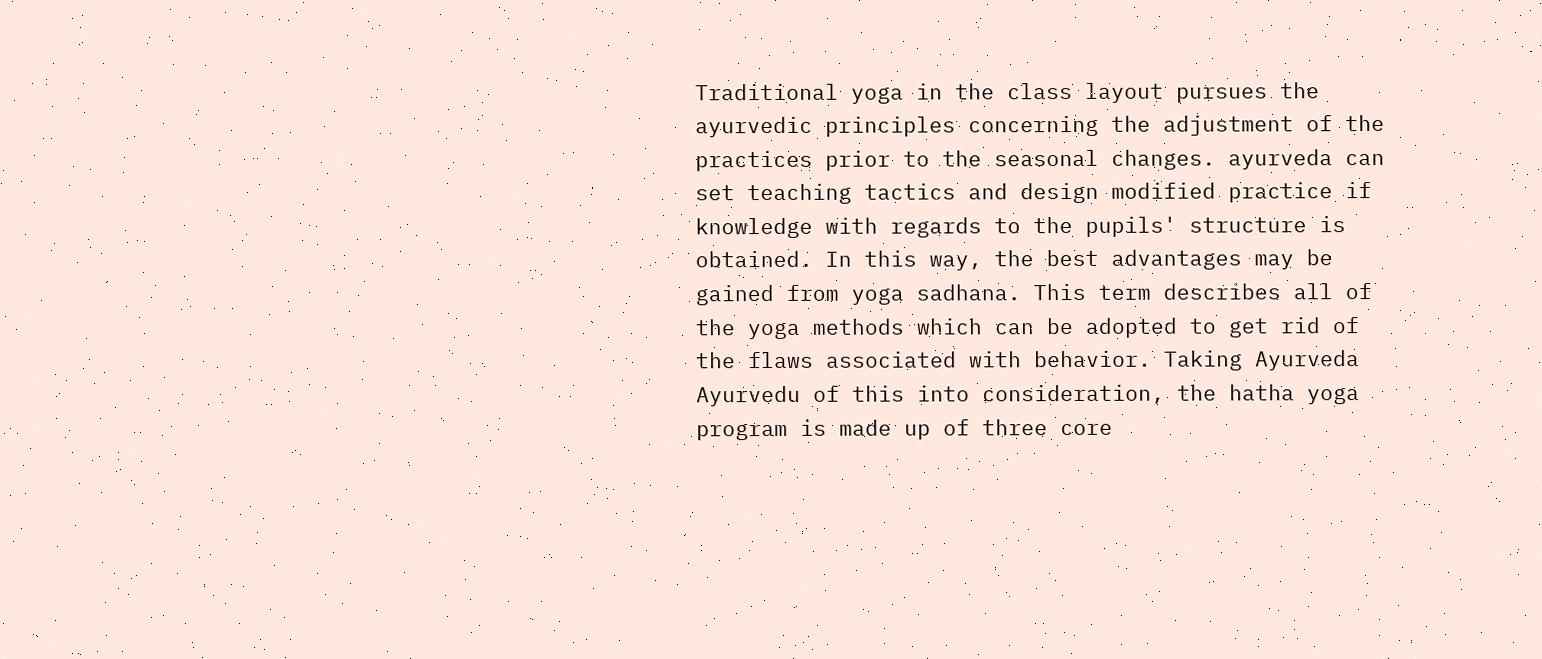Traditional yoga in the class layout pursues the ayurvedic principles concerning the adjustment of the practices prior to the seasonal changes. ayurveda can set teaching tactics and design modified practice if knowledge with regards to the pupils' structure is obtained. In this way, the best advantages may be gained from yoga sadhana. This term describes all of the yoga methods which can be adopted to get rid of the flaws associated with behavior. Taking Ayurveda Ayurvedu of this into consideration, the hatha yoga program is made up of three core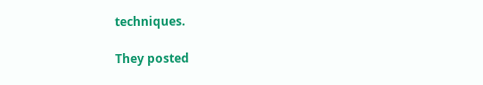techniques.

They posted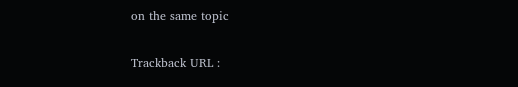on the same topic

Trackback URL :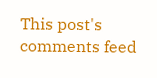This post's comments feed